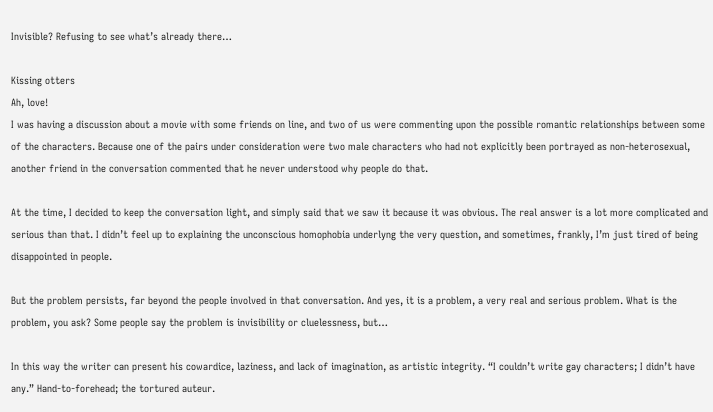Invisible? Refusing to see what’s already there…

Kissing otters
Ah, love!
I was having a discussion about a movie with some friends on line, and two of us were commenting upon the possible romantic relationships between some of the characters. Because one of the pairs under consideration were two male characters who had not explicitly been portrayed as non-heterosexual, another friend in the conversation commented that he never understood why people do that.

At the time, I decided to keep the conversation light, and simply said that we saw it because it was obvious. The real answer is a lot more complicated and serious than that. I didn’t feel up to explaining the unconscious homophobia underlyng the very question, and sometimes, frankly, I’m just tired of being disappointed in people.

But the problem persists, far beyond the people involved in that conversation. And yes, it is a problem, a very real and serious problem. What is the problem, you ask? Some people say the problem is invisibility or cluelessness, but…

In this way the writer can present his cowardice, laziness, and lack of imagination, as artistic integrity. “I couldn’t write gay characters; I didn’t have any.” Hand-to-forehead; the tortured auteur.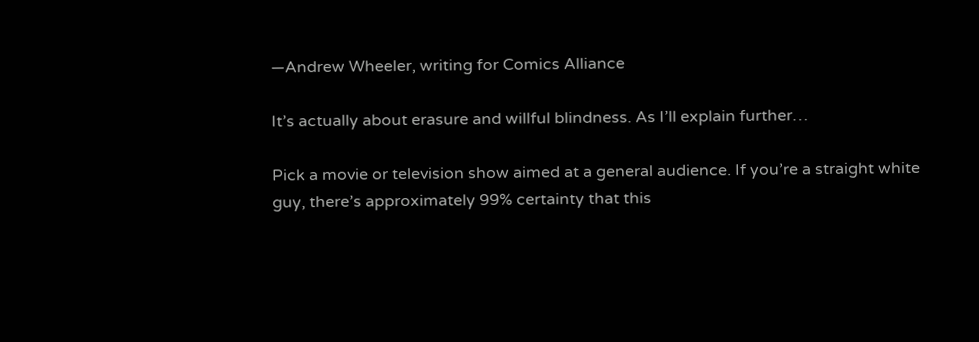—Andrew Wheeler, writing for Comics Alliance

It’s actually about erasure and willful blindness. As I’ll explain further…

Pick a movie or television show aimed at a general audience. If you’re a straight white guy, there’s approximately 99% certainty that this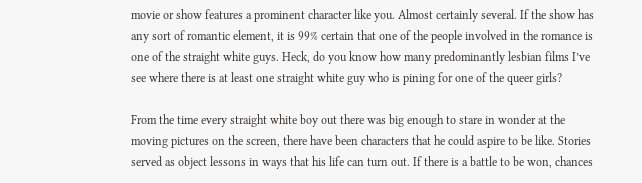movie or show features a prominent character like you. Almost certainly several. If the show has any sort of romantic element, it is 99% certain that one of the people involved in the romance is one of the straight white guys. Heck, do you know how many predominantly lesbian films I’ve see where there is at least one straight white guy who is pining for one of the queer girls?

From the time every straight white boy out there was big enough to stare in wonder at the moving pictures on the screen, there have been characters that he could aspire to be like. Stories served as object lessons in ways that his life can turn out. If there is a battle to be won, chances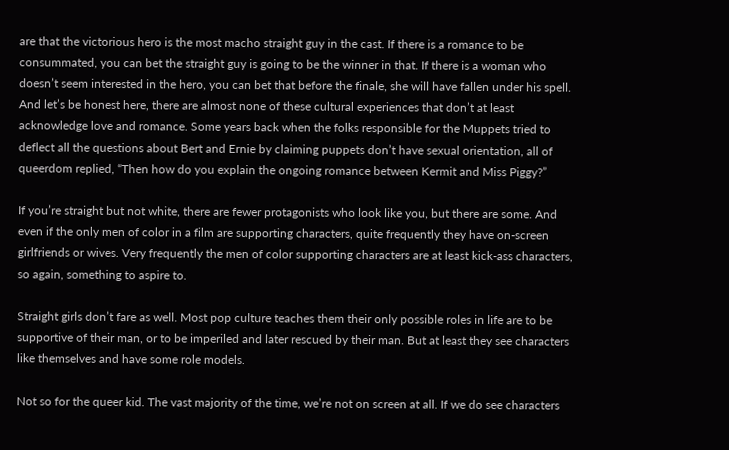are that the victorious hero is the most macho straight guy in the cast. If there is a romance to be consummated, you can bet the straight guy is going to be the winner in that. If there is a woman who doesn’t seem interested in the hero, you can bet that before the finale, she will have fallen under his spell. And let’s be honest here, there are almost none of these cultural experiences that don’t at least acknowledge love and romance. Some years back when the folks responsible for the Muppets tried to deflect all the questions about Bert and Ernie by claiming puppets don’t have sexual orientation, all of queerdom replied, “Then how do you explain the ongoing romance between Kermit and Miss Piggy?”

If you’re straight but not white, there are fewer protagonists who look like you, but there are some. And even if the only men of color in a film are supporting characters, quite frequently they have on-screen girlfriends or wives. Very frequently the men of color supporting characters are at least kick-ass characters, so again, something to aspire to.

Straight girls don’t fare as well. Most pop culture teaches them their only possible roles in life are to be supportive of their man, or to be imperiled and later rescued by their man. But at least they see characters like themselves and have some role models.

Not so for the queer kid. The vast majority of the time, we’re not on screen at all. If we do see characters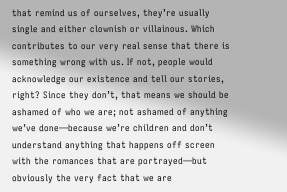that remind us of ourselves, they’re usually single and either clownish or villainous. Which contributes to our very real sense that there is something wrong with us. If not, people would acknowledge our existence and tell our stories, right? Since they don’t, that means we should be ashamed of who we are; not ashamed of anything we’ve done—because we’re children and don’t understand anything that happens off screen with the romances that are portrayed—but obviously the very fact that we are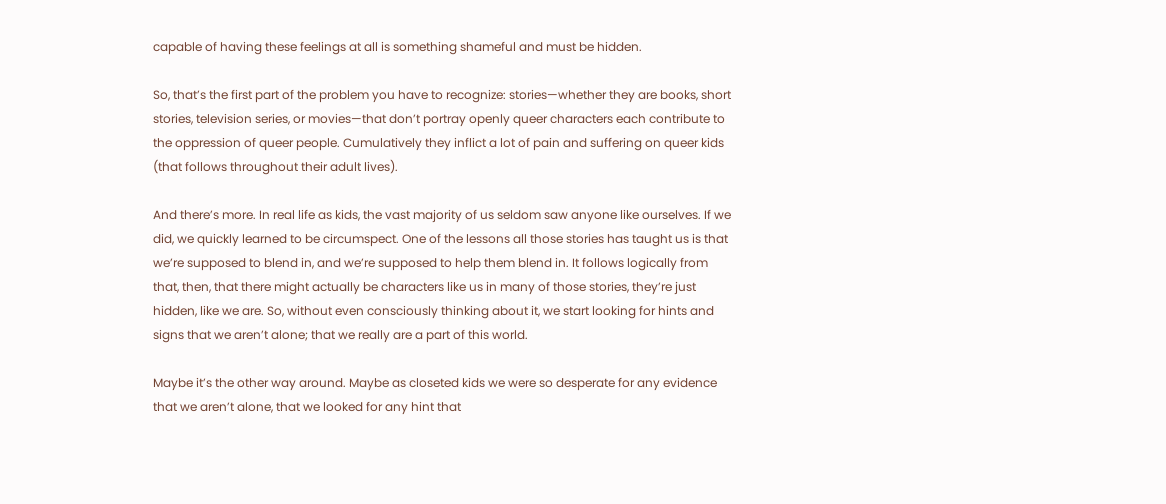capable of having these feelings at all is something shameful and must be hidden.

So, that’s the first part of the problem you have to recognize: stories—whether they are books, short stories, television series, or movies—that don’t portray openly queer characters each contribute to the oppression of queer people. Cumulatively they inflict a lot of pain and suffering on queer kids (that follows throughout their adult lives).

And there’s more. In real life as kids, the vast majority of us seldom saw anyone like ourselves. If we did, we quickly learned to be circumspect. One of the lessons all those stories has taught us is that we’re supposed to blend in, and we’re supposed to help them blend in. It follows logically from that, then, that there might actually be characters like us in many of those stories, they’re just hidden, like we are. So, without even consciously thinking about it, we start looking for hints and signs that we aren’t alone; that we really are a part of this world.

Maybe it’s the other way around. Maybe as closeted kids we were so desperate for any evidence that we aren’t alone, that we looked for any hint that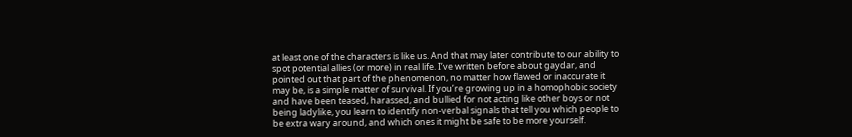at least one of the characters is like us. And that may later contribute to our ability to spot potential allies (or more) in real life. I’ve written before about gaydar, and pointed out that part of the phenomenon, no matter how flawed or inaccurate it may be, is a simple matter of survival. If you’re growing up in a homophobic society and have been teased, harassed, and bullied for not acting like other boys or not being ladylike, you learn to identify non-verbal signals that tell you which people to be extra wary around, and which ones it might be safe to be more yourself.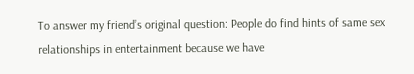To answer my friend’s original question: People do find hints of same sex relationships in entertainment because we have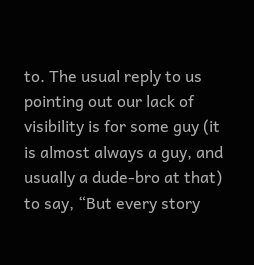to. The usual reply to us pointing out our lack of visibility is for some guy (it is almost always a guy, and usually a dude-bro at that) to say, “But every story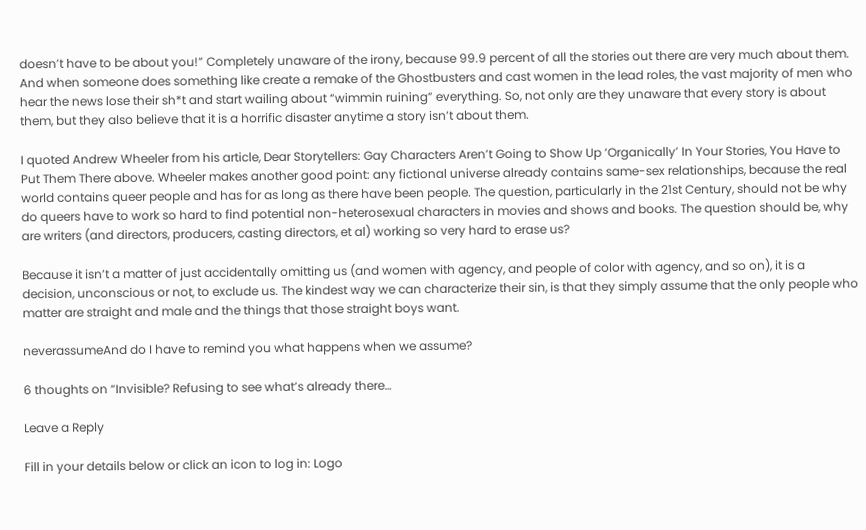doesn’t have to be about you!” Completely unaware of the irony, because 99.9 percent of all the stories out there are very much about them. And when someone does something like create a remake of the Ghostbusters and cast women in the lead roles, the vast majority of men who hear the news lose their sh*t and start wailing about “wimmin ruining” everything. So, not only are they unaware that every story is about them, but they also believe that it is a horrific disaster anytime a story isn’t about them.

I quoted Andrew Wheeler from his article, Dear Storytellers: Gay Characters Aren’t Going to Show Up ‘Organically’ In Your Stories, You Have to Put Them There above. Wheeler makes another good point: any fictional universe already contains same-sex relationships, because the real world contains queer people and has for as long as there have been people. The question, particularly in the 21st Century, should not be why do queers have to work so hard to find potential non-heterosexual characters in movies and shows and books. The question should be, why are writers (and directors, producers, casting directors, et al) working so very hard to erase us?

Because it isn’t a matter of just accidentally omitting us (and women with agency, and people of color with agency, and so on), it is a decision, unconscious or not, to exclude us. The kindest way we can characterize their sin, is that they simply assume that the only people who matter are straight and male and the things that those straight boys want.

neverassumeAnd do I have to remind you what happens when we assume?

6 thoughts on “Invisible? Refusing to see what’s already there…

Leave a Reply

Fill in your details below or click an icon to log in: Logo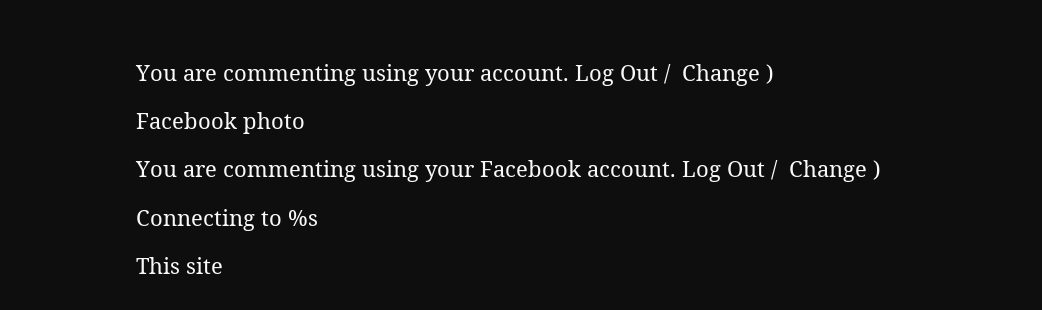You are commenting using your account. Log Out /  Change )

Facebook photo

You are commenting using your Facebook account. Log Out /  Change )

Connecting to %s

This site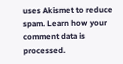uses Akismet to reduce spam. Learn how your comment data is processed.